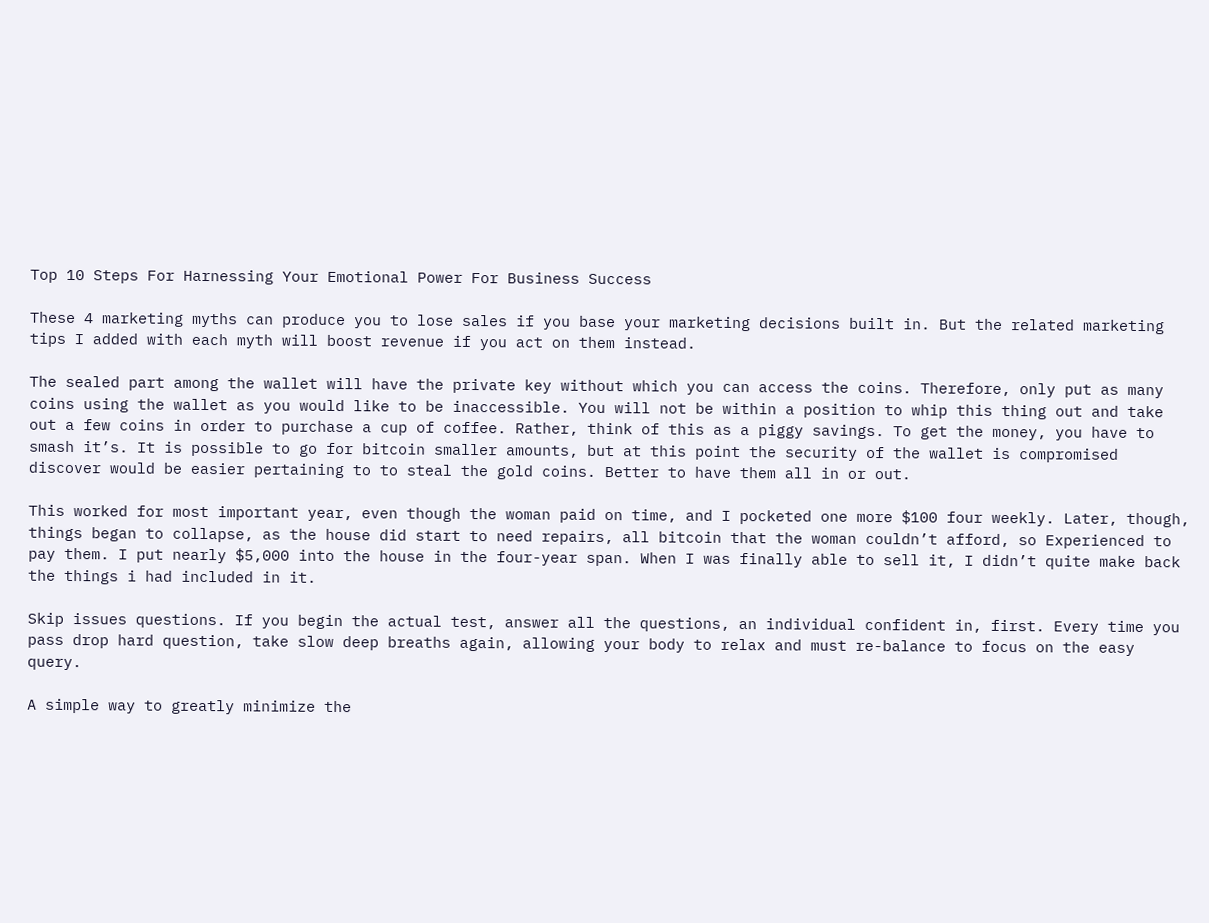Top 10 Steps For Harnessing Your Emotional Power For Business Success

These 4 marketing myths can produce you to lose sales if you base your marketing decisions built in. But the related marketing tips I added with each myth will boost revenue if you act on them instead.

The sealed part among the wallet will have the private key without which you can access the coins. Therefore, only put as many coins using the wallet as you would like to be inaccessible. You will not be within a position to whip this thing out and take out a few coins in order to purchase a cup of coffee. Rather, think of this as a piggy savings. To get the money, you have to smash it’s. It is possible to go for bitcoin smaller amounts, but at this point the security of the wallet is compromised discover would be easier pertaining to to steal the gold coins. Better to have them all in or out.

This worked for most important year, even though the woman paid on time, and I pocketed one more $100 four weekly. Later, though, things began to collapse, as the house did start to need repairs, all bitcoin that the woman couldn’t afford, so Experienced to pay them. I put nearly $5,000 into the house in the four-year span. When I was finally able to sell it, I didn’t quite make back the things i had included in it.

Skip issues questions. If you begin the actual test, answer all the questions, an individual confident in, first. Every time you pass drop hard question, take slow deep breaths again, allowing your body to relax and must re-balance to focus on the easy query.

A simple way to greatly minimize the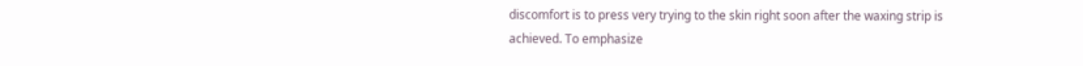discomfort is to press very trying to the skin right soon after the waxing strip is achieved. To emphasize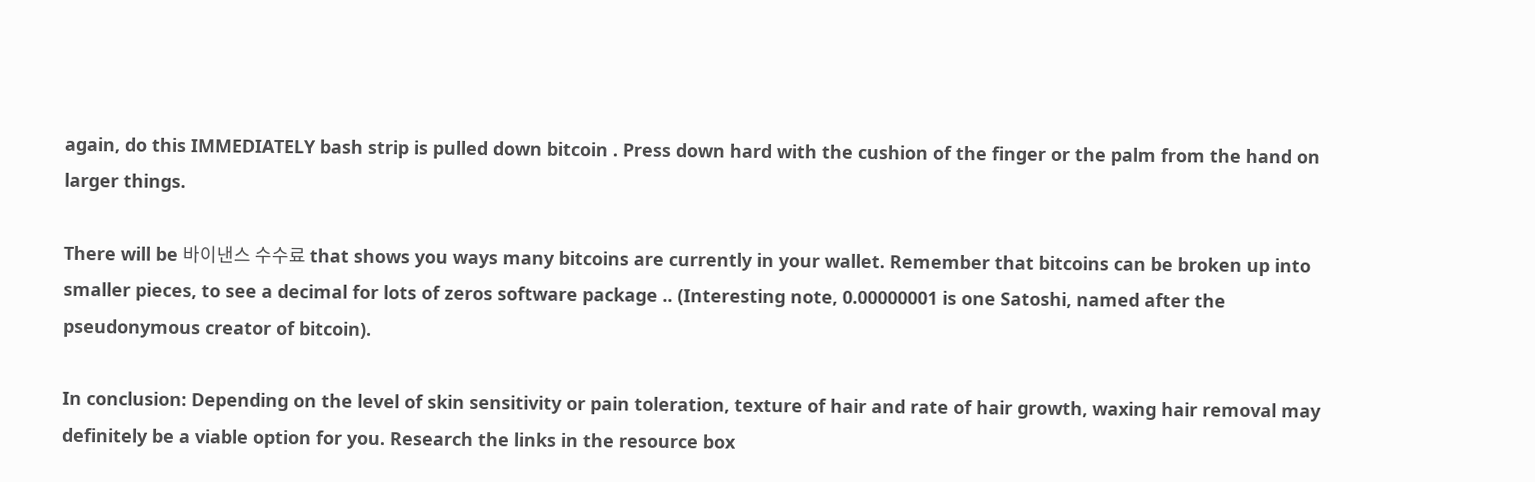again, do this IMMEDIATELY bash strip is pulled down bitcoin . Press down hard with the cushion of the finger or the palm from the hand on larger things.

There will be 바이낸스 수수료 that shows you ways many bitcoins are currently in your wallet. Remember that bitcoins can be broken up into smaller pieces, to see a decimal for lots of zeros software package .. (Interesting note, 0.00000001 is one Satoshi, named after the pseudonymous creator of bitcoin).

In conclusion: Depending on the level of skin sensitivity or pain toleration, texture of hair and rate of hair growth, waxing hair removal may definitely be a viable option for you. Research the links in the resource box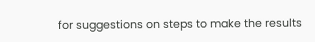for suggestions on steps to make the results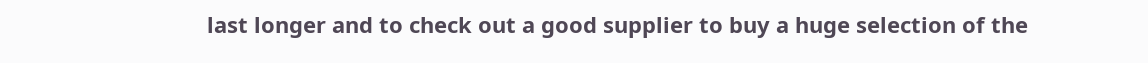last longer and to check out a good supplier to buy a huge selection of the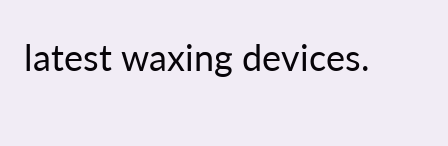latest waxing devices.